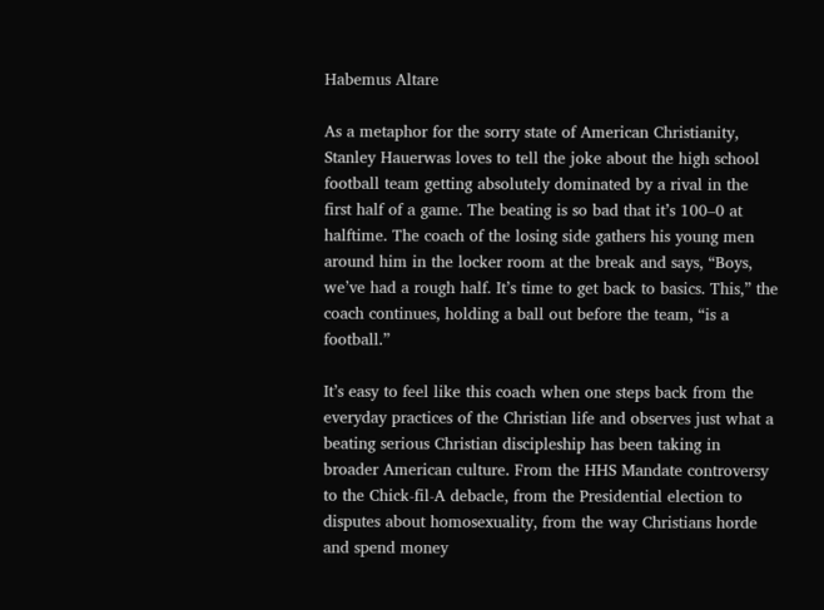Habemus Altare

As a metaphor for the sorry state of American Christianity, Stanley Hauerwas loves to tell the joke about the high school football team getting absolutely dominated by a rival in the first half of a game. The beating is so bad that it’s 100–0 at halftime. The coach of the losing side gathers his young men around him in the locker room at the break and says, “Boys, we’ve had a rough half. It’s time to get back to basics. This,” the coach continues, holding a ball out before the team, “is a football.”

It’s easy to feel like this coach when one steps back from the everyday practices of the Christian life and observes just what a beating serious Christian discipleship has been taking in broader American culture. From the HHS Mandate controversy to the Chick-fil-A debacle, from the Presidential election to disputes about homosexuality, from the way Christians horde and spend money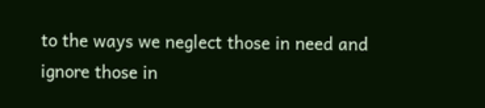to the ways we neglect those in need and ignore those in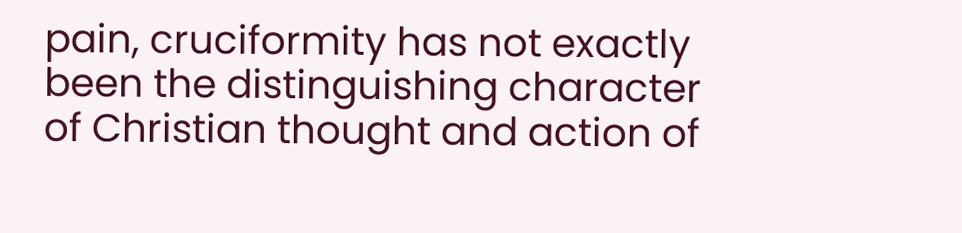pain, cruciformity has not exactly been the distinguishing character of Christian thought and action of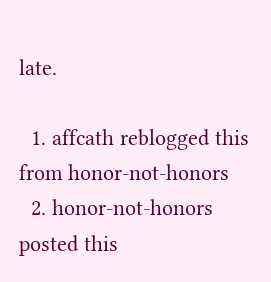late.

  1. affcath reblogged this from honor-not-honors
  2. honor-not-honors posted this